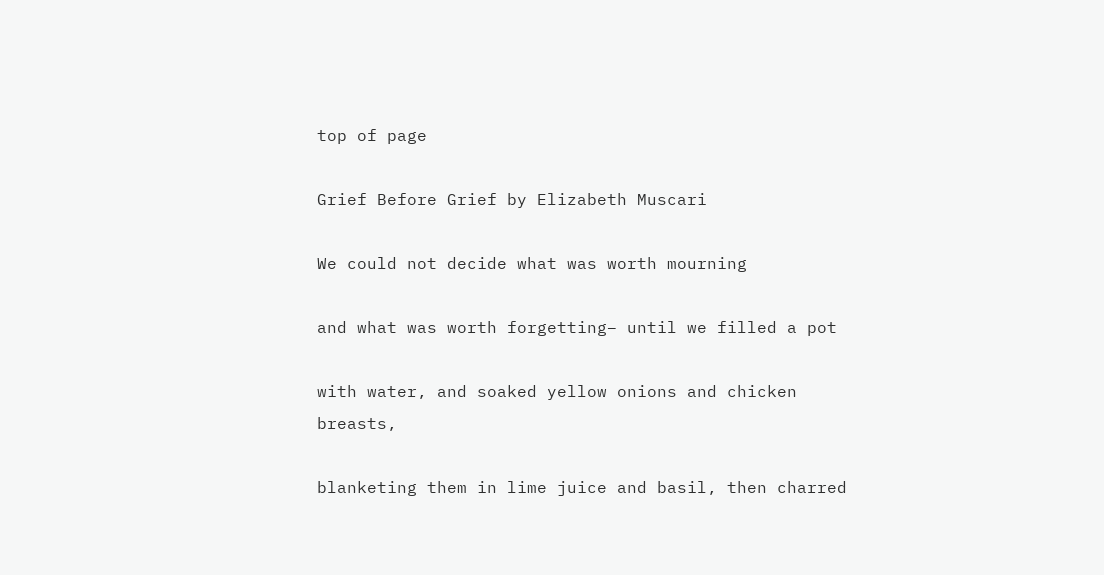top of page

Grief Before Grief by Elizabeth Muscari

We could not decide what was worth mourning

and what was worth forgetting– until we filled a pot

with water, and soaked yellow onions and chicken breasts,

blanketing them in lime juice and basil, then charred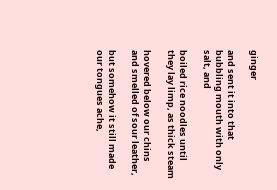ginger

and sent it into that bubbling mouth with only salt, and

boiled rice noodles until they lay limp, as thick steam

hovered below our chins and smelled of sour leather,

but somehow it still made our tongues ache,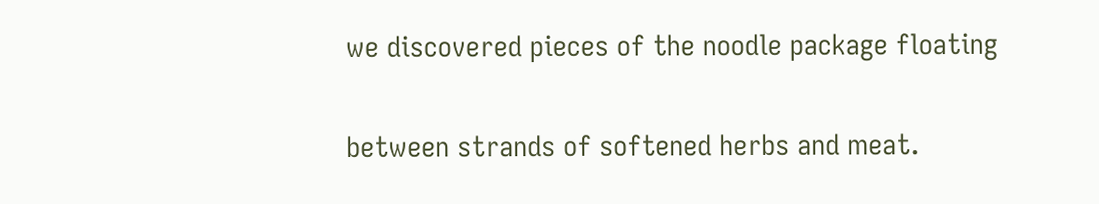we discovered pieces of the noodle package floating

between strands of softened herbs and meat.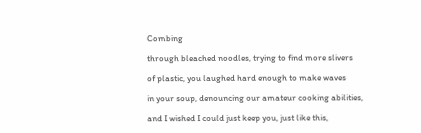Combing

through bleached noodles, trying to find more slivers

of plastic, you laughed hard enough to make waves

in your soup, denouncing our amateur cooking abilities,

and I wished I could just keep you, just like this,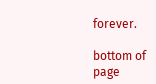forever.

bottom of page